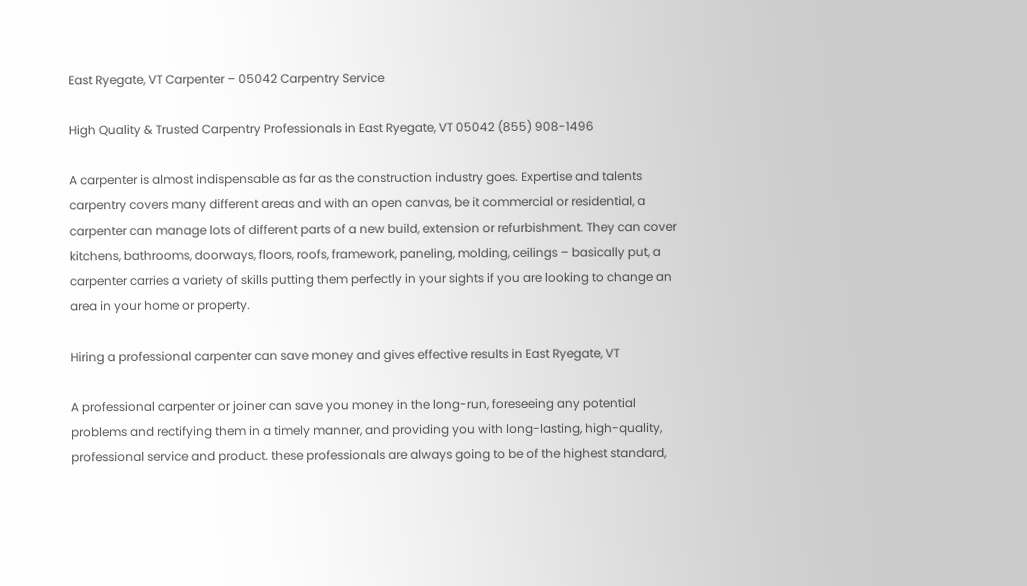East Ryegate, VT Carpenter – 05042 Carpentry Service

High Quality & Trusted Carpentry Professionals in East Ryegate, VT 05042 (855) 908-1496

A carpenter is almost indispensable as far as the construction industry goes. Expertise and talents carpentry covers many different areas and with an open canvas, be it commercial or residential, a carpenter can manage lots of different parts of a new build, extension or refurbishment. They can cover kitchens, bathrooms, doorways, floors, roofs, framework, paneling, molding, ceilings – basically put, a carpenter carries a variety of skills putting them perfectly in your sights if you are looking to change an area in your home or property.

Hiring a professional carpenter can save money and gives effective results in East Ryegate, VT

A professional carpenter or joiner can save you money in the long-run, foreseeing any potential problems and rectifying them in a timely manner, and providing you with long-lasting, high-quality, professional service and product. these professionals are always going to be of the highest standard,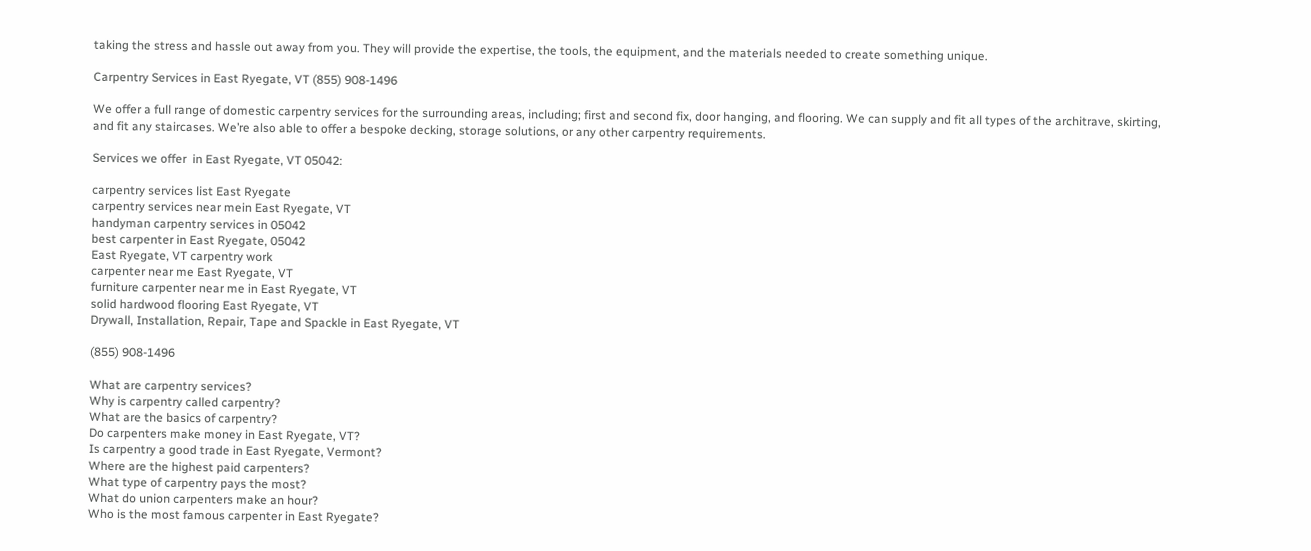taking the stress and hassle out away from you. They will provide the expertise, the tools, the equipment, and the materials needed to create something unique.

Carpentry Services in East Ryegate, VT (855) 908-1496

We offer a full range of domestic carpentry services for the surrounding areas, including; first and second fix, door hanging, and flooring. We can supply and fit all types of the architrave, skirting, and fit any staircases. We’re also able to offer a bespoke decking, storage solutions, or any other carpentry requirements.

Services we offer  in East Ryegate, VT 05042:

carpentry services list East Ryegate
carpentry services near mein East Ryegate, VT
handyman carpentry services in 05042
best carpenter in East Ryegate, 05042
East Ryegate, VT carpentry work
carpenter near me East Ryegate, VT
furniture carpenter near me in East Ryegate, VT
solid hardwood flooring East Ryegate, VT
Drywall, Installation, Repair, Tape and Spackle in East Ryegate, VT

(855) 908-1496

What are carpentry services?
Why is carpentry called carpentry?
What are the basics of carpentry?
Do carpenters make money in East Ryegate, VT?
Is carpentry a good trade in East Ryegate, Vermont?
Where are the highest paid carpenters?
What type of carpentry pays the most?
What do union carpenters make an hour?
Who is the most famous carpenter in East Ryegate?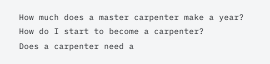How much does a master carpenter make a year?
How do I start to become a carpenter?
Does a carpenter need a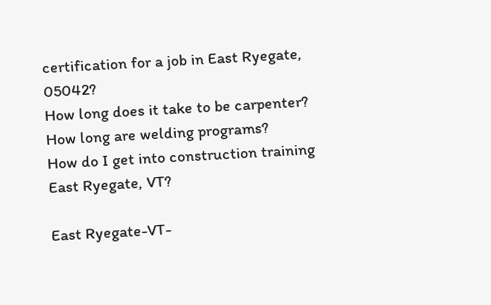certification for a job in East Ryegate, 05042?
How long does it take to be carpenter?
How long are welding programs?
How do I get into construction training East Ryegate, VT?

East Ryegate-VT-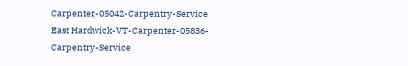Carpenter-05042-Carpentry-Service
East Hardwick-VT-Carpenter-05836-Carpentry-Service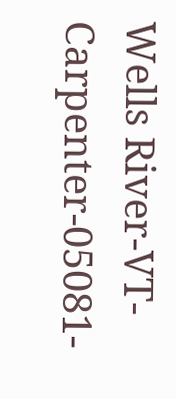Wells River-VT-Carpenter-05081-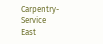Carpentry-Service
East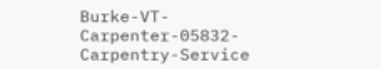Burke-VT-Carpenter-05832-Carpentry-Service